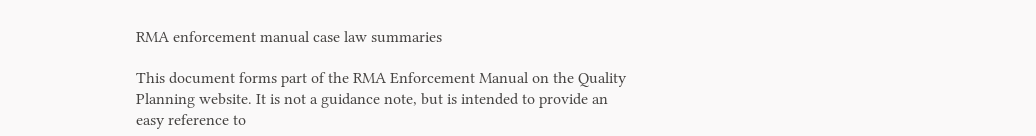RMA enforcement manual case law summaries

This document forms part of the RMA Enforcement Manual on the Quality Planning website. It is not a guidance note, but is intended to provide an easy reference to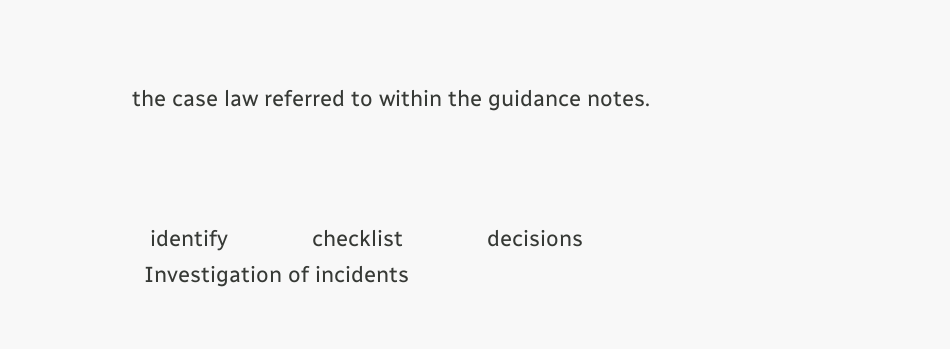the case law referred to within the guidance notes.



   identify              checklist              decisions
  Investigation of incidents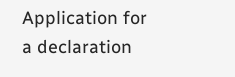Application for
a declaration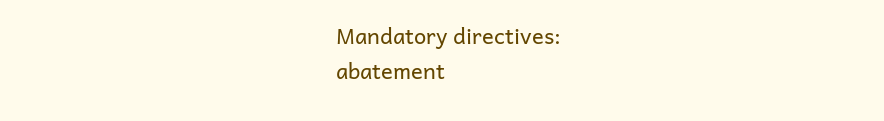Mandatory directives:
abatement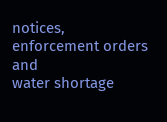notices,
enforcement orders and
water shortage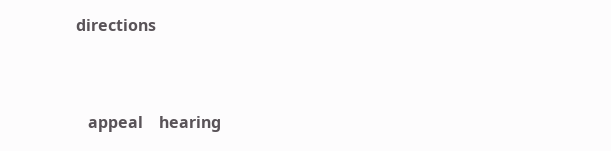directions


   appeal    hearing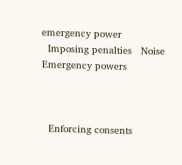emergency power
  Imposing penalties   Noise   Emergency powers



  Enforcing consents